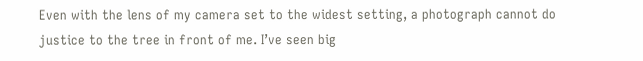Even with the lens of my camera set to the widest setting, a photograph cannot do justice to the tree in front of me. I’ve seen big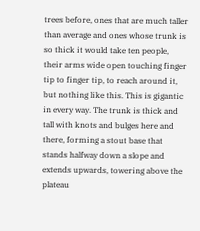trees before, ones that are much taller than average and ones whose trunk is so thick it would take ten people, their arms wide open touching finger tip to finger tip, to reach around it, but nothing like this. This is gigantic in every way. The trunk is thick and tall with knots and bulges here and there, forming a stout base that stands halfway down a slope and extends upwards, towering above the plateau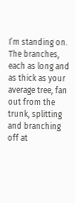I’m standing on. The branches, each as long and as thick as your average tree, fan out from the trunk, splitting and branching off at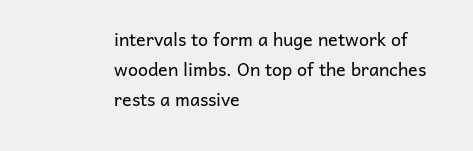intervals to form a huge network of wooden limbs. On top of the branches rests a massive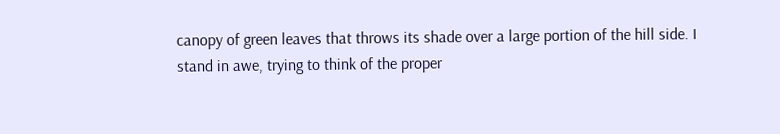canopy of green leaves that throws its shade over a large portion of the hill side. I stand in awe, trying to think of the proper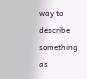way to describe something as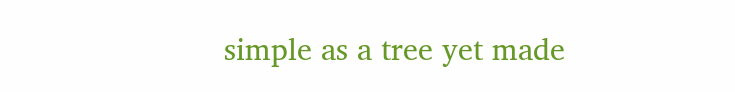simple as a tree yet made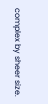complex by sheer size.